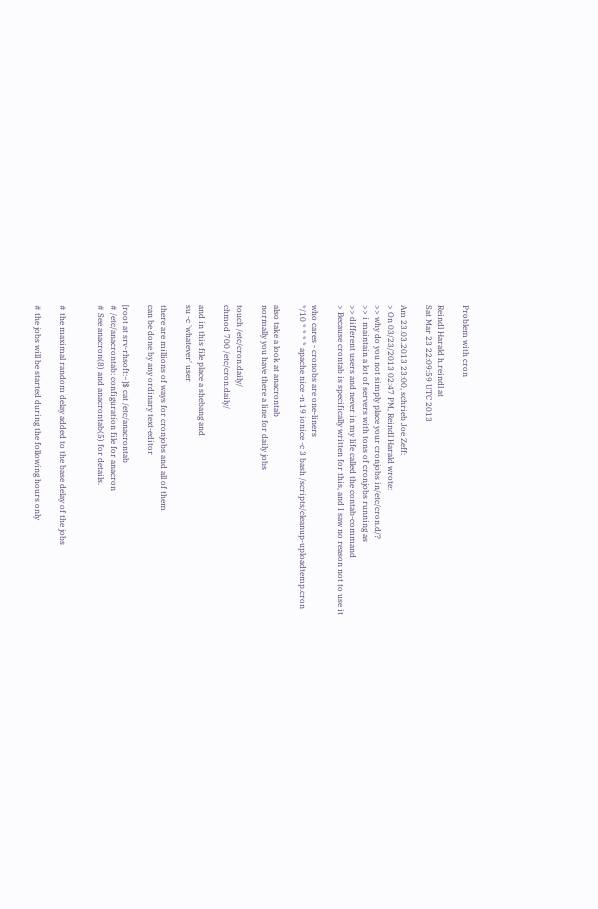Problem with cron

Reindl Harald h.reindl at
Sat Mar 23 22:09:59 UTC 2013

Am 23.03.2013 23:00, schrieb Joe Zeff:
> On 03/23/2013 02:47 PM, Reindl Harald wrote:
>> why do you not simply place your cronjobs in/etc/cron.d/?
>> i maintain a lot of servers with tons of cronjobs running as
>> different users and never in my life called the contab-command
> Because crontab is specifically written for this, and I saw no reason not to use it

who cares - cronobs are one-liners
*/10 * * * * apache nice -n 19 ionice -c 3 bash /scripts/cleanup-uploadtemp.cron

also take a look at anacrontab
normally you have there a line for daily jobs

touch /etc/cron.daily/
chmod 700 /etc/cron.daily/

and in this file place a shebang and
su -c 'whatever' user

there are millions of ways for cronjobs and all of them
can be done by any ordinary text-editor

[root at srv-rhsoft:~]$ cat /etc/anacrontab
# /etc/anacrontab: configuration file for anacron
# See anacron(8) and anacrontab(5) for details.


# the maximal random delay added to the base delay of the jobs

# the jobs will be started during the following hours only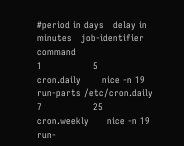#period in days   delay in minutes   job-identifier   command
1                 5                  cron.daily       nice -n 19 run-parts /etc/cron.daily
7                 25                 cron.weekly      nice -n 19 run-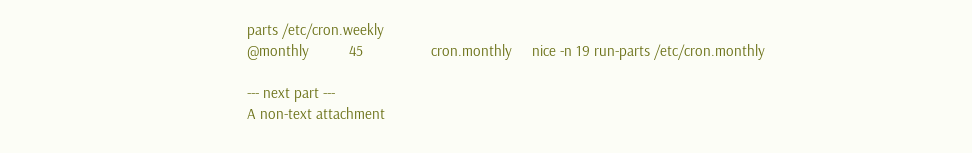parts /etc/cron.weekly
@monthly          45                 cron.monthly     nice -n 19 run-parts /etc/cron.monthly

--- next part ---
A non-text attachment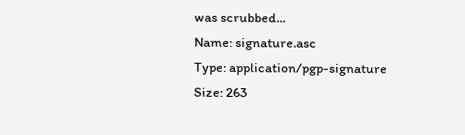was scrubbed...
Name: signature.asc
Type: application/pgp-signature
Size: 263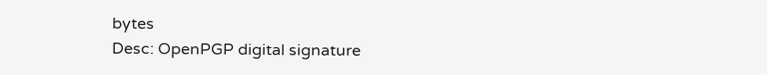bytes
Desc: OpenPGP digital signature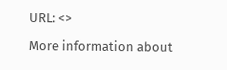URL: <>

More information about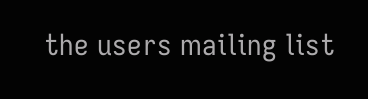the users mailing list